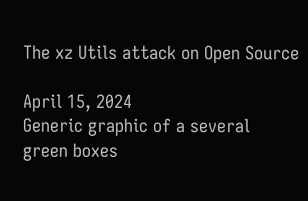The xz Utils attack on Open Source

April 15, 2024
Generic graphic of a several green boxes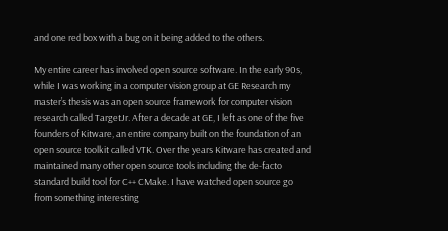and one red box with a bug on it being added to the others.

My entire career has involved open source software. In the early 90s, while I was working in a computer vision group at GE Research my master’s thesis was an open source framework for computer vision research called TargetJr. After a decade at GE, I left as one of the five founders of Kitware, an entire company built on the foundation of an open source toolkit called VTK. Over the years Kitware has created and maintained many other open source tools including the de-facto standard build tool for C++ CMake. I have watched open source go from something interesting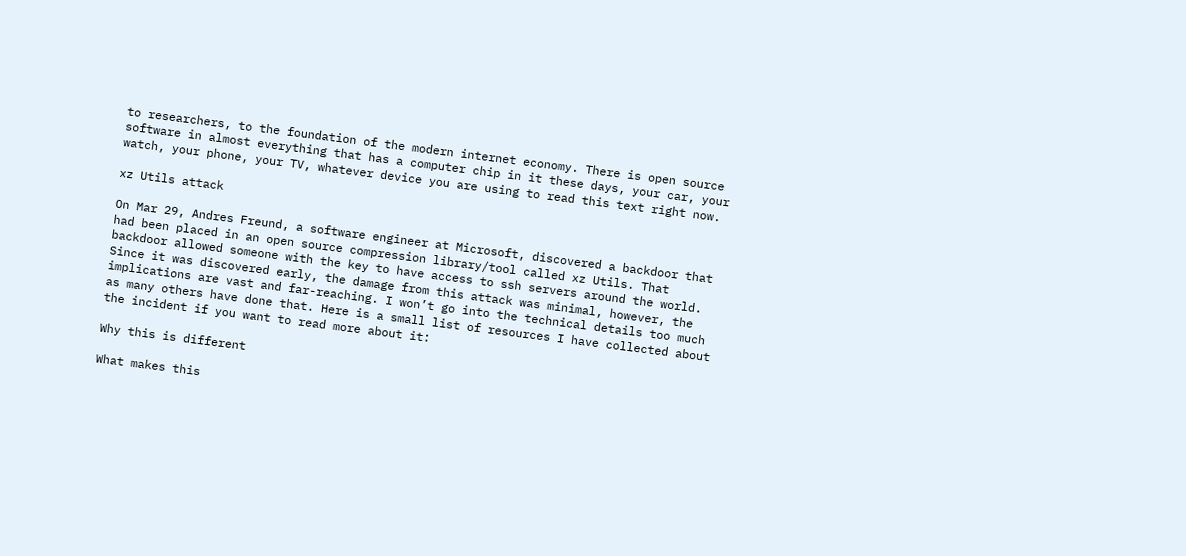to researchers, to the foundation of the modern internet economy. There is open source software in almost everything that has a computer chip in it these days, your car, your watch, your phone, your TV, whatever device you are using to read this text right now.

xz Utils attack

On Mar 29, Andres Freund, a software engineer at Microsoft, discovered a backdoor that had been placed in an open source compression library/tool called xz Utils. That backdoor allowed someone with the key to have access to ssh servers around the world. Since it was discovered early, the damage from this attack was minimal, however, the implications are vast and far-reaching. I won’t go into the technical details too much as many others have done that. Here is a small list of resources I have collected about the incident if you want to read more about it:

Why this is different

What makes this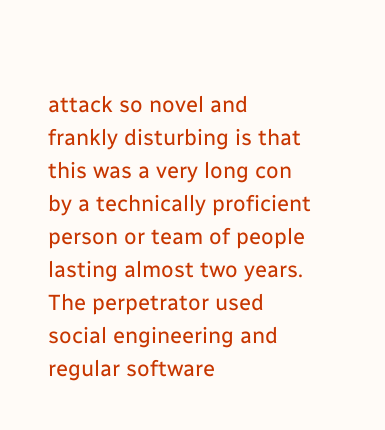attack so novel and frankly disturbing is that this was a very long con by a technically proficient person or team of people lasting almost two years. The perpetrator used social engineering and regular software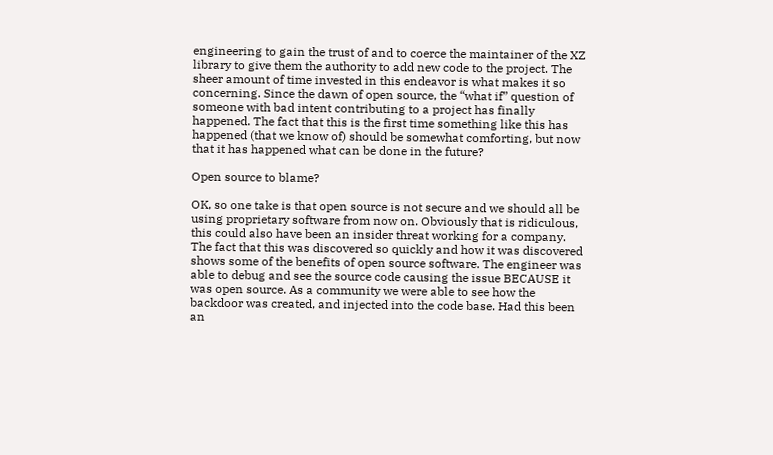engineering to gain the trust of and to coerce the maintainer of the XZ library to give them the authority to add new code to the project. The sheer amount of time invested in this endeavor is what makes it so concerning. Since the dawn of open source, the “what if” question of someone with bad intent contributing to a project has finally happened. The fact that this is the first time something like this has happened (that we know of) should be somewhat comforting, but now that it has happened what can be done in the future?

Open source to blame?

OK, so one take is that open source is not secure and we should all be using proprietary software from now on. Obviously that is ridiculous, this could also have been an insider threat working for a company. The fact that this was discovered so quickly and how it was discovered shows some of the benefits of open source software. The engineer was able to debug and see the source code causing the issue BECAUSE it was open source. As a community we were able to see how the backdoor was created, and injected into the code base. Had this been an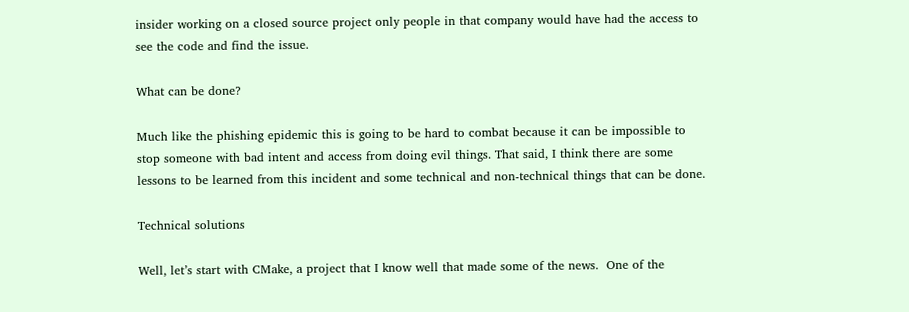insider working on a closed source project only people in that company would have had the access to see the code and find the issue.

What can be done?

Much like the phishing epidemic this is going to be hard to combat because it can be impossible to stop someone with bad intent and access from doing evil things. That said, I think there are some lessons to be learned from this incident and some technical and non-technical things that can be done.

Technical solutions

Well, let’s start with CMake, a project that I know well that made some of the news.  One of the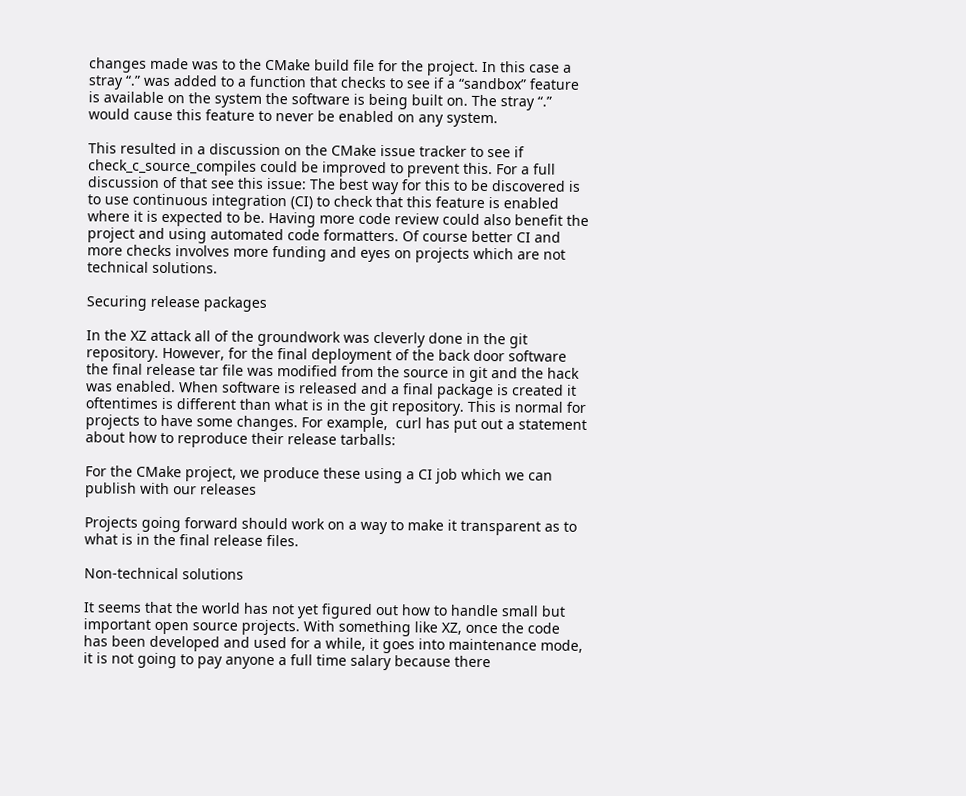changes made was to the CMake build file for the project. In this case a stray “.” was added to a function that checks to see if a “sandbox” feature is available on the system the software is being built on. The stray “.” would cause this feature to never be enabled on any system.

This resulted in a discussion on the CMake issue tracker to see if check_c_source_compiles could be improved to prevent this. For a full discussion of that see this issue: The best way for this to be discovered is to use continuous integration (CI) to check that this feature is enabled where it is expected to be. Having more code review could also benefit the project and using automated code formatters. Of course better CI and more checks involves more funding and eyes on projects which are not technical solutions.

Securing release packages

In the XZ attack all of the groundwork was cleverly done in the git repository. However, for the final deployment of the back door software the final release tar file was modified from the source in git and the hack was enabled. When software is released and a final package is created it oftentimes is different than what is in the git repository. This is normal for projects to have some changes. For example,  curl has put out a statement about how to reproduce their release tarballs:

For the CMake project, we produce these using a CI job which we can publish with our releases

Projects going forward should work on a way to make it transparent as to what is in the final release files.

Non-technical solutions

It seems that the world has not yet figured out how to handle small but important open source projects. With something like XZ, once the code has been developed and used for a while, it goes into maintenance mode, it is not going to pay anyone a full time salary because there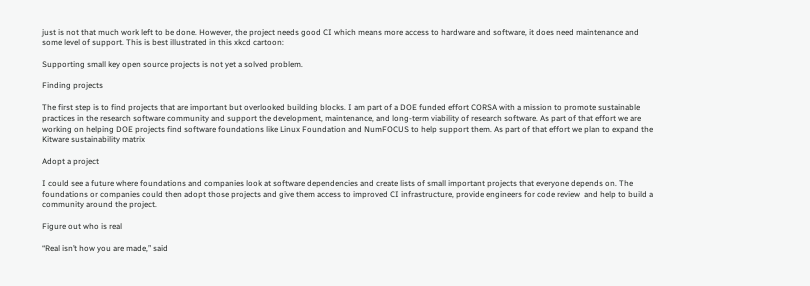just is not that much work left to be done. However, the project needs good CI which means more access to hardware and software, it does need maintenance and some level of support. This is best illustrated in this xkcd cartoon:

Supporting small key open source projects is not yet a solved problem.

Finding projects

The first step is to find projects that are important but overlooked building blocks. I am part of a DOE funded effort CORSA with a mission to promote sustainable practices in the research software community and support the development, maintenance, and long-term viability of research software. As part of that effort we are working on helping DOE projects find software foundations like Linux Foundation and NumFOCUS to help support them. As part of that effort we plan to expand the Kitware sustainability matrix

Adopt a project

I could see a future where foundations and companies look at software dependencies and create lists of small important projects that everyone depends on. The foundations or companies could then adopt those projects and give them access to improved CI infrastructure, provide engineers for code review  and help to build a community around the project.

Figure out who is real

“Real isn’t how you are made,” said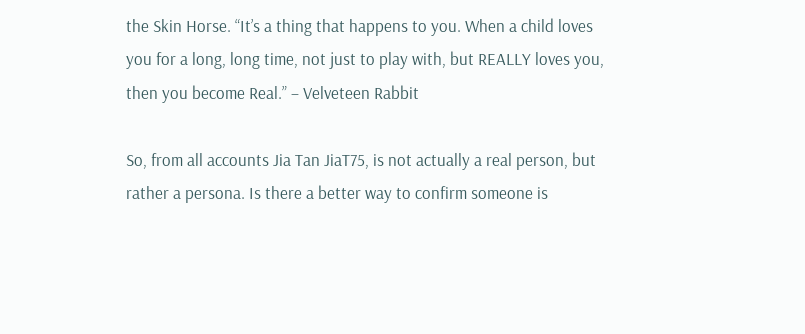the Skin Horse. “It’s a thing that happens to you. When a child loves you for a long, long time, not just to play with, but REALLY loves you, then you become Real.” – Velveteen Rabbit

So, from all accounts Jia Tan JiaT75, is not actually a real person, but rather a persona. Is there a better way to confirm someone is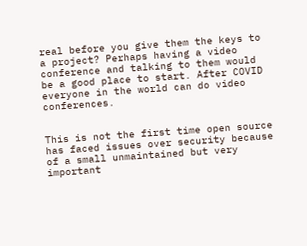real before you give them the keys to a project? Perhaps having a video conference and talking to them would be a good place to start. After COVID everyone in the world can do video conferences.


This is not the first time open source has faced issues over security because of a small unmaintained but very important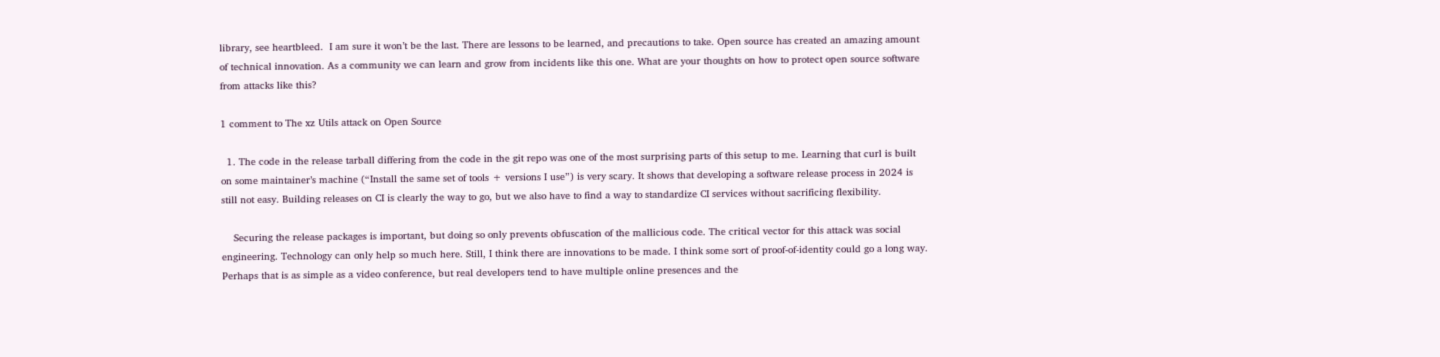library, see heartbleed.  I am sure it won’t be the last. There are lessons to be learned, and precautions to take. Open source has created an amazing amount of technical innovation. As a community we can learn and grow from incidents like this one. What are your thoughts on how to protect open source software from attacks like this?

1 comment to The xz Utils attack on Open Source

  1. The code in the release tarball differing from the code in the git repo was one of the most surprising parts of this setup to me. Learning that curl is built on some maintainer’s machine (“Install the same set of tools + versions I use”) is very scary. It shows that developing a software release process in 2024 is still not easy. Building releases on CI is clearly the way to go, but we also have to find a way to standardize CI services without sacrificing flexibility.

    Securing the release packages is important, but doing so only prevents obfuscation of the mallicious code. The critical vector for this attack was social engineering. Technology can only help so much here. Still, I think there are innovations to be made. I think some sort of proof-of-identity could go a long way. Perhaps that is as simple as a video conference, but real developers tend to have multiple online presences and the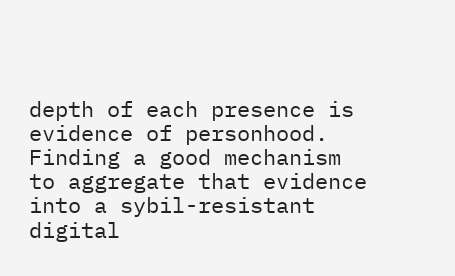depth of each presence is evidence of personhood. Finding a good mechanism to aggregate that evidence into a sybil-resistant digital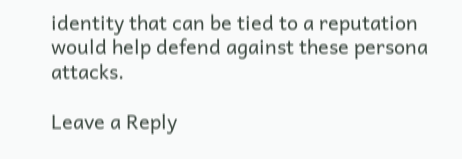identity that can be tied to a reputation would help defend against these persona attacks.

Leave a Reply